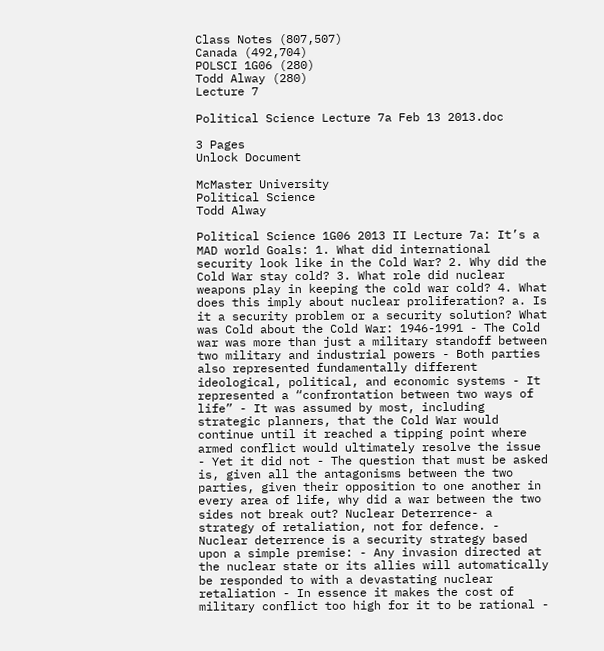Class Notes (807,507)
Canada (492,704)
POLSCI 1G06 (280)
Todd Alway (280)
Lecture 7

Political Science Lecture 7a Feb 13 2013.doc

3 Pages
Unlock Document

McMaster University
Political Science
Todd Alway

Political Science 1G06 2013 II Lecture 7a: It’s a MAD world Goals: 1. What did international security look like in the Cold War? 2. Why did the Cold War stay cold? 3. What role did nuclear weapons play in keeping the cold war cold? 4. What does this imply about nuclear proliferation? a. Is it a security problem or a security solution? What was Cold about the Cold War: 1946-1991 - The Cold war was more than just a military standoff between two military and industrial powers - Both parties also represented fundamentally different ideological, political, and economic systems - It represented a “confrontation between two ways of life” - It was assumed by most, including strategic planners, that the Cold War would continue until it reached a tipping point where armed conflict would ultimately resolve the issue - Yet it did not - The question that must be asked is, given all the antagonisms between the two parties, given their opposition to one another in every area of life, why did a war between the two sides not break out? Nuclear Deterrence- a strategy of retaliation, not for defence. - Nuclear deterrence is a security strategy based upon a simple premise: - Any invasion directed at the nuclear state or its allies will automatically be responded to with a devastating nuclear retaliation - In essence it makes the cost of military conflict too high for it to be rational -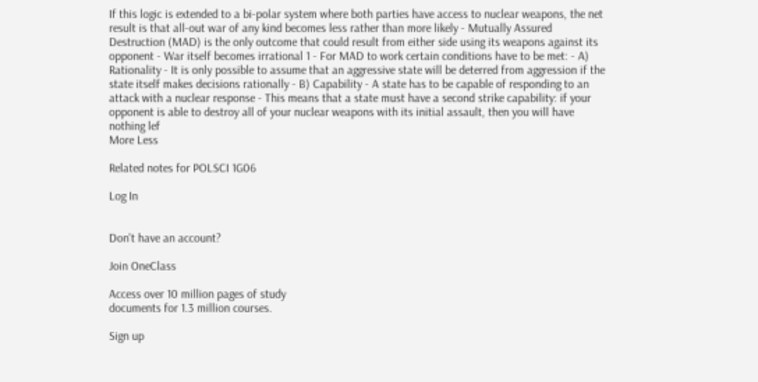If this logic is extended to a bi-polar system where both parties have access to nuclear weapons, the net result is that all-out war of any kind becomes less rather than more likely - Mutually Assured Destruction (MAD) is the only outcome that could result from either side using its weapons against its opponent - War itself becomes irrational 1 - For MAD to work certain conditions have to be met: - A) Rationality - It is only possible to assume that an aggressive state will be deterred from aggression if the state itself makes decisions rationally - B) Capability - A state has to be capable of responding to an attack with a nuclear response - This means that a state must have a second strike capability: if your opponent is able to destroy all of your nuclear weapons with its initial assault, then you will have nothing lef
More Less

Related notes for POLSCI 1G06

Log In


Don't have an account?

Join OneClass

Access over 10 million pages of study
documents for 1.3 million courses.

Sign up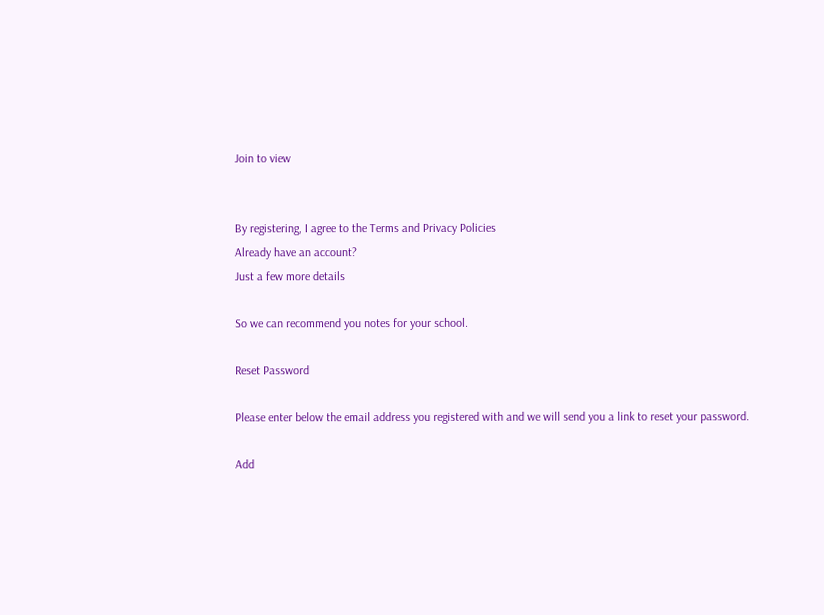Join to view


By registering, I agree to the Terms and Privacy Policies
Already have an account?
Just a few more details

So we can recommend you notes for your school.

Reset Password

Please enter below the email address you registered with and we will send you a link to reset your password.

Add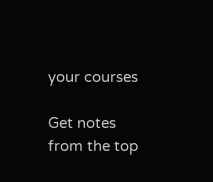your courses

Get notes from the top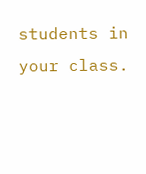students in your class.